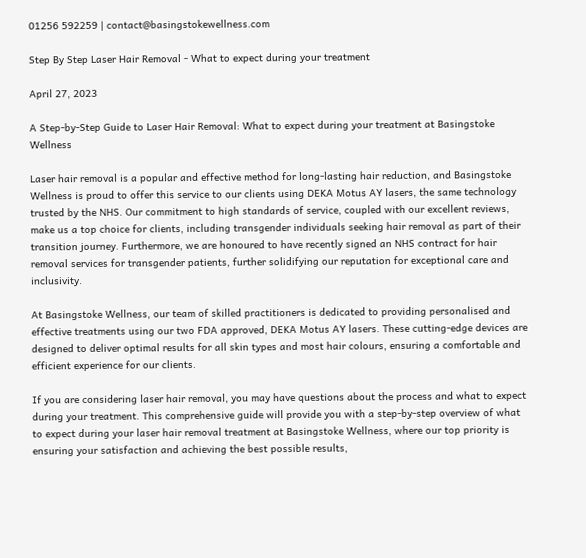01256 592259 | contact@basingstokewellness.com

Step By Step Laser Hair Removal - What to expect during your treatment

April 27, 2023

A Step-by-Step Guide to Laser Hair Removal: What to expect during your treatment at Basingstoke Wellness

Laser hair removal is a popular and effective method for long-lasting hair reduction, and Basingstoke Wellness is proud to offer this service to our clients using DEKA Motus AY lasers, the same technology trusted by the NHS. Our commitment to high standards of service, coupled with our excellent reviews, make us a top choice for clients, including transgender individuals seeking hair removal as part of their transition journey. Furthermore, we are honoured to have recently signed an NHS contract for hair removal services for transgender patients, further solidifying our reputation for exceptional care and inclusivity.

At Basingstoke Wellness, our team of skilled practitioners is dedicated to providing personalised and effective treatments using our two FDA approved, DEKA Motus AY lasers. These cutting-edge devices are designed to deliver optimal results for all skin types and most hair colours, ensuring a comfortable and efficient experience for our clients.

If you are considering laser hair removal, you may have questions about the process and what to expect during your treatment. This comprehensive guide will provide you with a step-by-step overview of what to expect during your laser hair removal treatment at Basingstoke Wellness, where our top priority is ensuring your satisfaction and achieving the best possible results,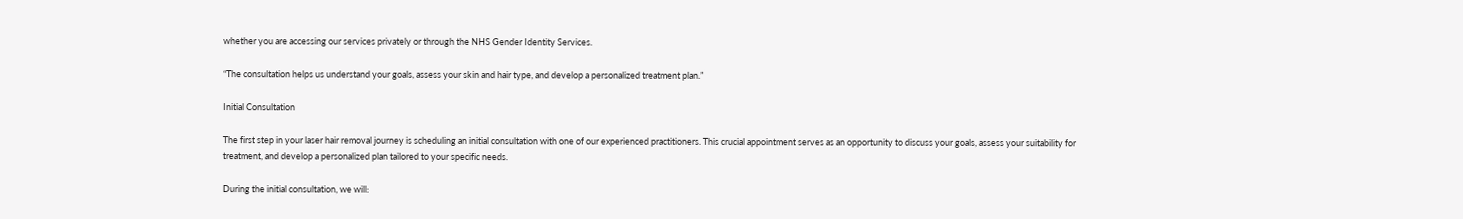whether you are accessing our services privately or through the NHS Gender Identity Services.

“The consultation helps us understand your goals, assess your skin and hair type, and develop a personalized treatment plan.”

Initial Consultation

The first step in your laser hair removal journey is scheduling an initial consultation with one of our experienced practitioners. This crucial appointment serves as an opportunity to discuss your goals, assess your suitability for treatment, and develop a personalized plan tailored to your specific needs.

During the initial consultation, we will: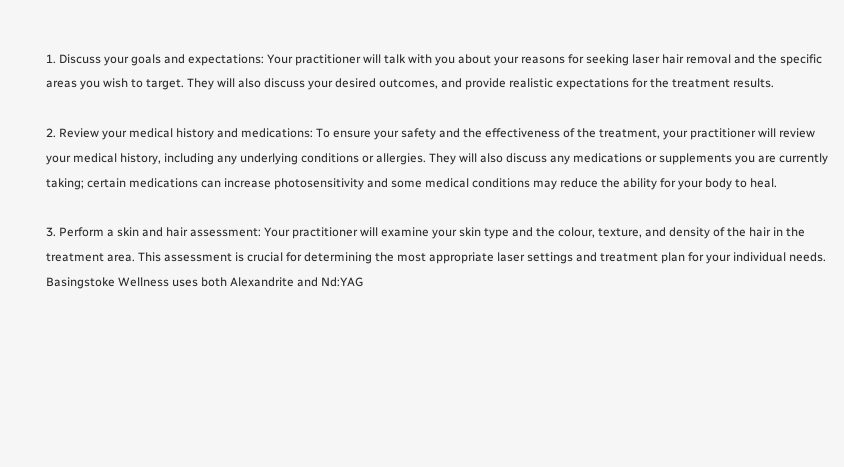1. Discuss your goals and expectations: Your practitioner will talk with you about your reasons for seeking laser hair removal and the specific areas you wish to target. They will also discuss your desired outcomes, and provide realistic expectations for the treatment results.

2. Review your medical history and medications: To ensure your safety and the effectiveness of the treatment, your practitioner will review your medical history, including any underlying conditions or allergies. They will also discuss any medications or supplements you are currently taking; certain medications can increase photosensitivity and some medical conditions may reduce the ability for your body to heal.

3. Perform a skin and hair assessment: Your practitioner will examine your skin type and the colour, texture, and density of the hair in the treatment area. This assessment is crucial for determining the most appropriate laser settings and treatment plan for your individual needs. Basingstoke Wellness uses both Alexandrite and Nd:YAG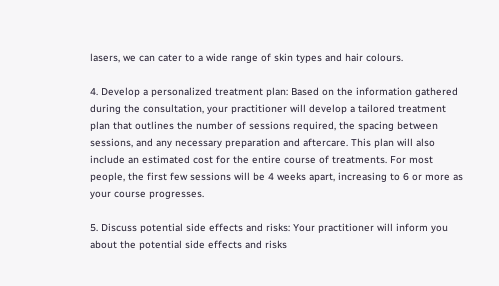lasers, we can cater to a wide range of skin types and hair colours.

4. Develop a personalized treatment plan: Based on the information gathered during the consultation, your practitioner will develop a tailored treatment plan that outlines the number of sessions required, the spacing between sessions, and any necessary preparation and aftercare. This plan will also include an estimated cost for the entire course of treatments. For most people, the first few sessions will be 4 weeks apart, increasing to 6 or more as your course progresses.

5. Discuss potential side effects and risks: Your practitioner will inform you about the potential side effects and risks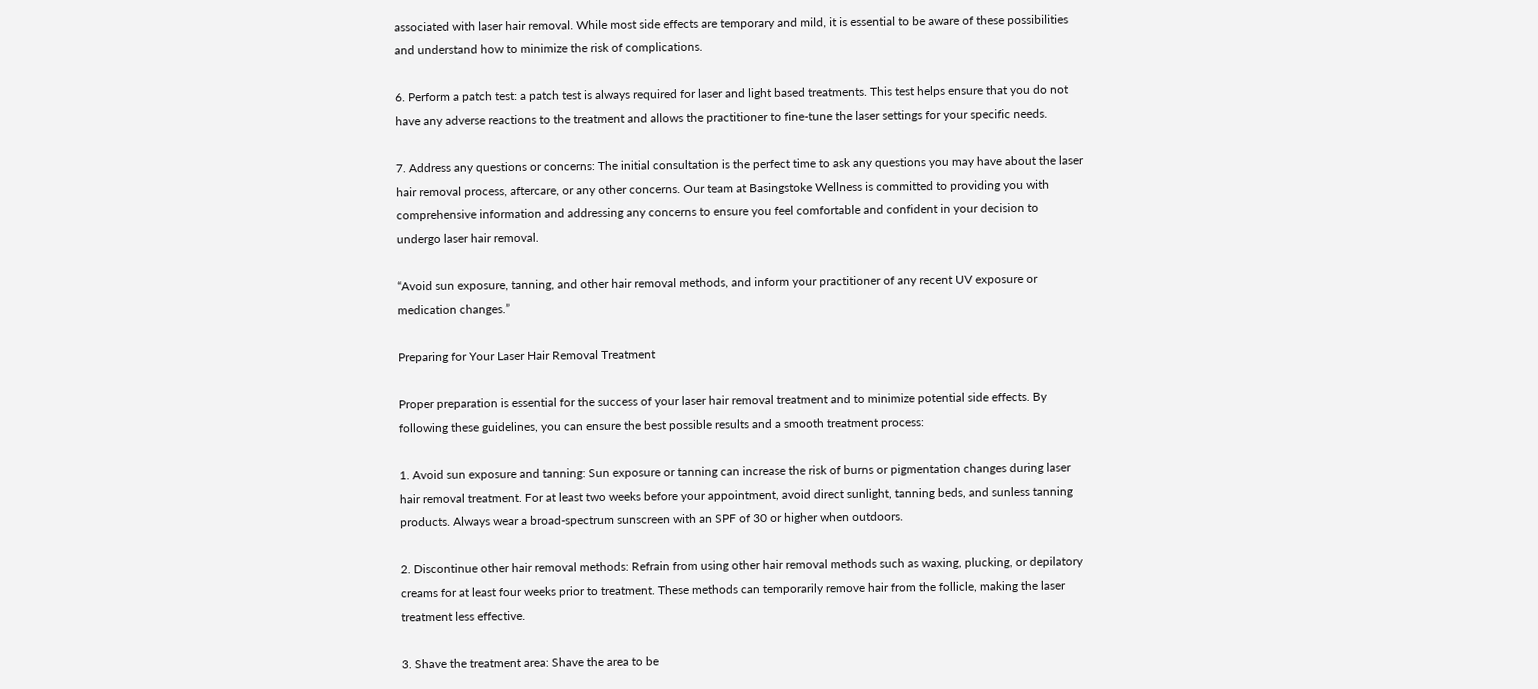associated with laser hair removal. While most side effects are temporary and mild, it is essential to be aware of these possibilities and understand how to minimize the risk of complications.

6. Perform a patch test: a patch test is always required for laser and light based treatments. This test helps ensure that you do not have any adverse reactions to the treatment and allows the practitioner to fine-tune the laser settings for your specific needs.

7. Address any questions or concerns: The initial consultation is the perfect time to ask any questions you may have about the laser hair removal process, aftercare, or any other concerns. Our team at Basingstoke Wellness is committed to providing you with comprehensive information and addressing any concerns to ensure you feel comfortable and confident in your decision to undergo laser hair removal.

“Avoid sun exposure, tanning, and other hair removal methods, and inform your practitioner of any recent UV exposure or medication changes.”

Preparing for Your Laser Hair Removal Treatment

Proper preparation is essential for the success of your laser hair removal treatment and to minimize potential side effects. By following these guidelines, you can ensure the best possible results and a smooth treatment process:

1. Avoid sun exposure and tanning: Sun exposure or tanning can increase the risk of burns or pigmentation changes during laser hair removal treatment. For at least two weeks before your appointment, avoid direct sunlight, tanning beds, and sunless tanning products. Always wear a broad-spectrum sunscreen with an SPF of 30 or higher when outdoors.

2. Discontinue other hair removal methods: Refrain from using other hair removal methods such as waxing, plucking, or depilatory creams for at least four weeks prior to treatment. These methods can temporarily remove hair from the follicle, making the laser treatment less effective.

3. Shave the treatment area: Shave the area to be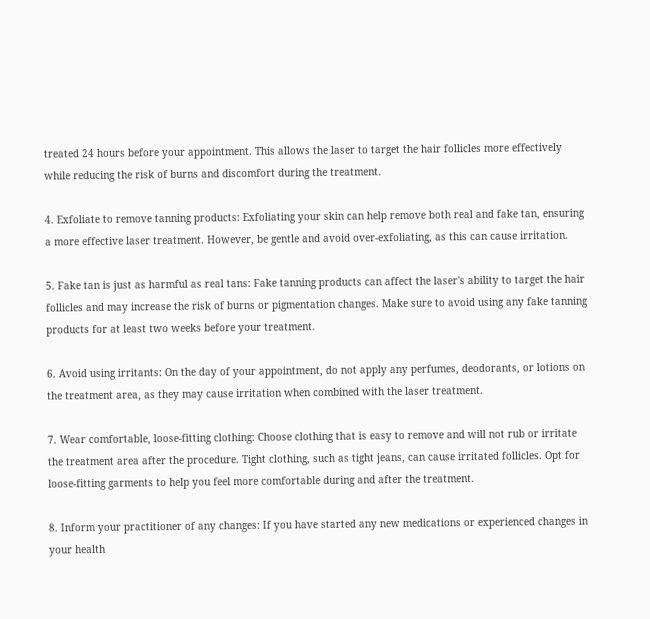treated 24 hours before your appointment. This allows the laser to target the hair follicles more effectively while reducing the risk of burns and discomfort during the treatment.

4. Exfoliate to remove tanning products: Exfoliating your skin can help remove both real and fake tan, ensuring a more effective laser treatment. However, be gentle and avoid over-exfoliating, as this can cause irritation.

5. Fake tan is just as harmful as real tans: Fake tanning products can affect the laser's ability to target the hair follicles and may increase the risk of burns or pigmentation changes. Make sure to avoid using any fake tanning products for at least two weeks before your treatment.

6. Avoid using irritants: On the day of your appointment, do not apply any perfumes, deodorants, or lotions on the treatment area, as they may cause irritation when combined with the laser treatment.

7. Wear comfortable, loose-fitting clothing: Choose clothing that is easy to remove and will not rub or irritate the treatment area after the procedure. Tight clothing, such as tight jeans, can cause irritated follicles. Opt for loose-fitting garments to help you feel more comfortable during and after the treatment.

8. Inform your practitioner of any changes: If you have started any new medications or experienced changes in your health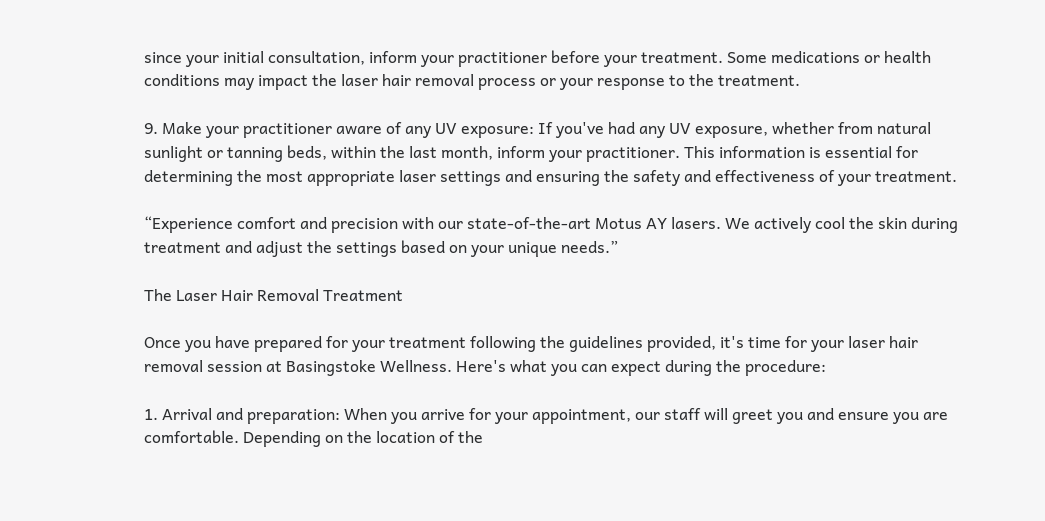since your initial consultation, inform your practitioner before your treatment. Some medications or health conditions may impact the laser hair removal process or your response to the treatment.

9. Make your practitioner aware of any UV exposure: If you've had any UV exposure, whether from natural sunlight or tanning beds, within the last month, inform your practitioner. This information is essential for determining the most appropriate laser settings and ensuring the safety and effectiveness of your treatment.

“Experience comfort and precision with our state-of-the-art Motus AY lasers. We actively cool the skin during treatment and adjust the settings based on your unique needs.”

The Laser Hair Removal Treatment

Once you have prepared for your treatment following the guidelines provided, it's time for your laser hair removal session at Basingstoke Wellness. Here's what you can expect during the procedure:

1. Arrival and preparation: When you arrive for your appointment, our staff will greet you and ensure you are comfortable. Depending on the location of the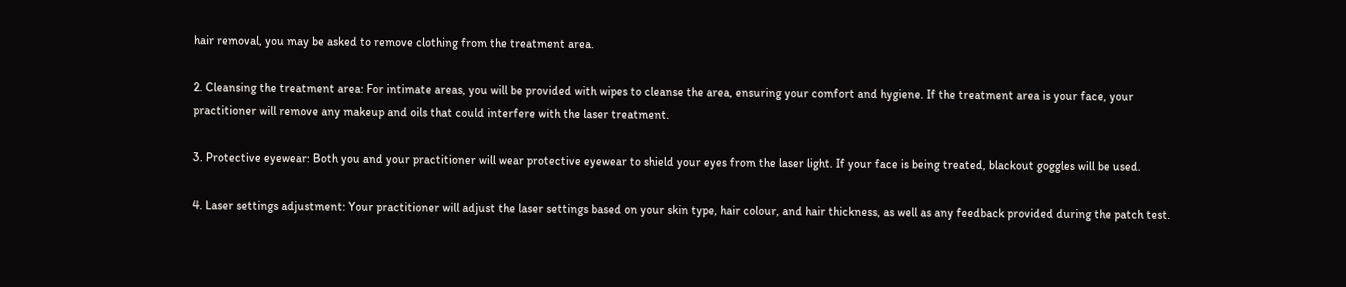hair removal, you may be asked to remove clothing from the treatment area.

2. Cleansing the treatment area: For intimate areas, you will be provided with wipes to cleanse the area, ensuring your comfort and hygiene. If the treatment area is your face, your practitioner will remove any makeup and oils that could interfere with the laser treatment.

3. Protective eyewear: Both you and your practitioner will wear protective eyewear to shield your eyes from the laser light. If your face is being treated, blackout goggles will be used.

4. Laser settings adjustment: Your practitioner will adjust the laser settings based on your skin type, hair colour, and hair thickness, as well as any feedback provided during the patch test.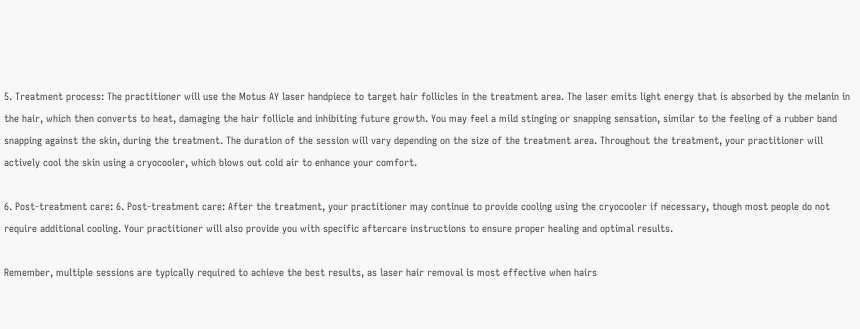5. Treatment process: The practitioner will use the Motus AY laser handpiece to target hair follicles in the treatment area. The laser emits light energy that is absorbed by the melanin in the hair, which then converts to heat, damaging the hair follicle and inhibiting future growth. You may feel a mild stinging or snapping sensation, similar to the feeling of a rubber band snapping against the skin, during the treatment. The duration of the session will vary depending on the size of the treatment area. Throughout the treatment, your practitioner will actively cool the skin using a cryocooler, which blows out cold air to enhance your comfort.

6. Post-treatment care: 6. Post-treatment care: After the treatment, your practitioner may continue to provide cooling using the cryocooler if necessary, though most people do not require additional cooling. Your practitioner will also provide you with specific aftercare instructions to ensure proper healing and optimal results.

Remember, multiple sessions are typically required to achieve the best results, as laser hair removal is most effective when hairs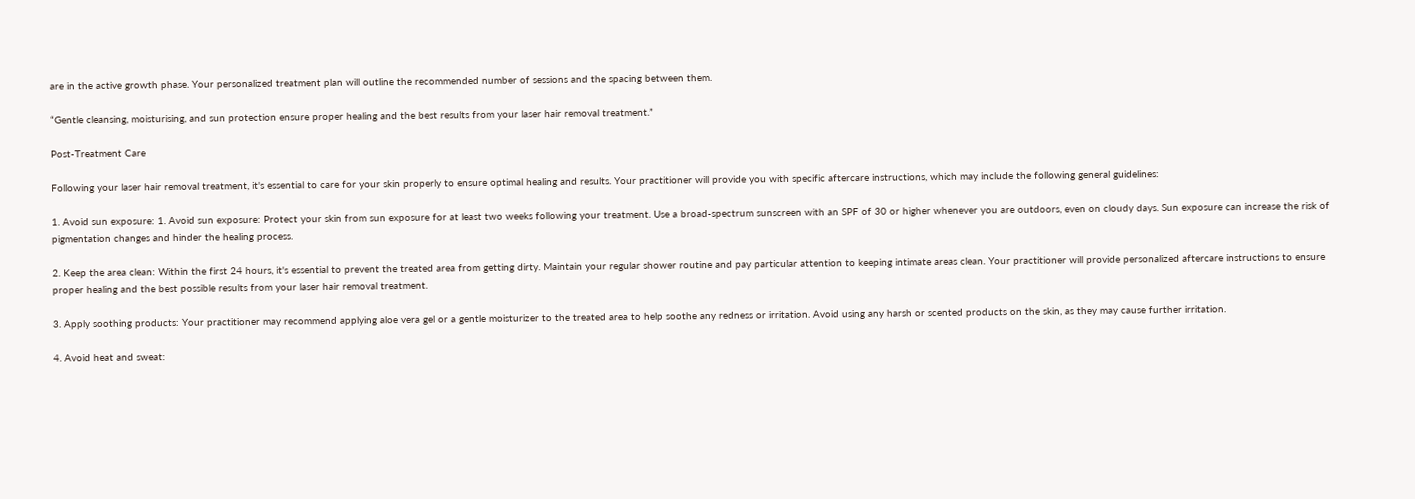are in the active growth phase. Your personalized treatment plan will outline the recommended number of sessions and the spacing between them.

“Gentle cleansing, moisturising, and sun protection ensure proper healing and the best results from your laser hair removal treatment.”

Post-Treatment Care

Following your laser hair removal treatment, it's essential to care for your skin properly to ensure optimal healing and results. Your practitioner will provide you with specific aftercare instructions, which may include the following general guidelines:

1. Avoid sun exposure: 1. Avoid sun exposure: Protect your skin from sun exposure for at least two weeks following your treatment. Use a broad-spectrum sunscreen with an SPF of 30 or higher whenever you are outdoors, even on cloudy days. Sun exposure can increase the risk of pigmentation changes and hinder the healing process.

2. Keep the area clean: Within the first 24 hours, it's essential to prevent the treated area from getting dirty. Maintain your regular shower routine and pay particular attention to keeping intimate areas clean. Your practitioner will provide personalized aftercare instructions to ensure proper healing and the best possible results from your laser hair removal treatment.

3. Apply soothing products: Your practitioner may recommend applying aloe vera gel or a gentle moisturizer to the treated area to help soothe any redness or irritation. Avoid using any harsh or scented products on the skin, as they may cause further irritation.

4. Avoid heat and sweat: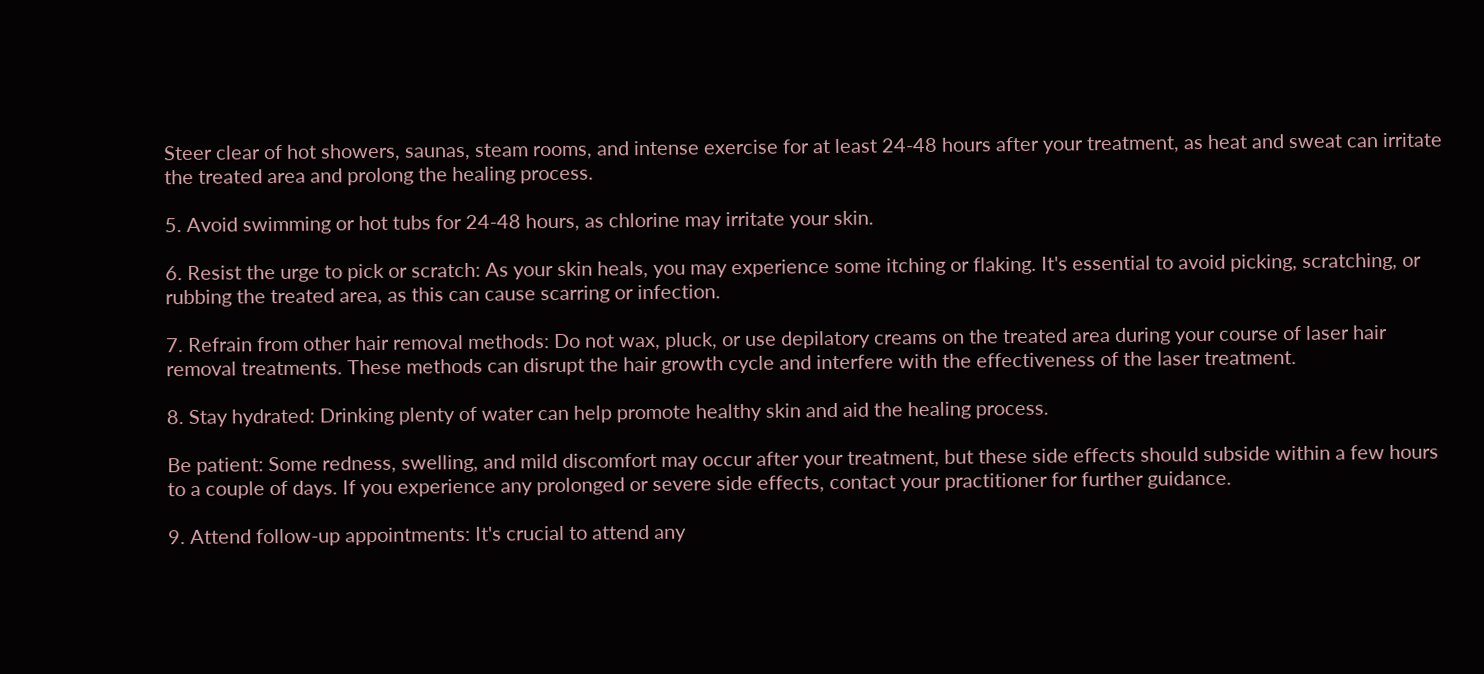Steer clear of hot showers, saunas, steam rooms, and intense exercise for at least 24-48 hours after your treatment, as heat and sweat can irritate the treated area and prolong the healing process.

5. Avoid swimming or hot tubs for 24-48 hours, as chlorine may irritate your skin.

6. Resist the urge to pick or scratch: As your skin heals, you may experience some itching or flaking. It's essential to avoid picking, scratching, or rubbing the treated area, as this can cause scarring or infection.

7. Refrain from other hair removal methods: Do not wax, pluck, or use depilatory creams on the treated area during your course of laser hair removal treatments. These methods can disrupt the hair growth cycle and interfere with the effectiveness of the laser treatment.

8. Stay hydrated: Drinking plenty of water can help promote healthy skin and aid the healing process.

Be patient: Some redness, swelling, and mild discomfort may occur after your treatment, but these side effects should subside within a few hours to a couple of days. If you experience any prolonged or severe side effects, contact your practitioner for further guidance.

9. Attend follow-up appointments: It's crucial to attend any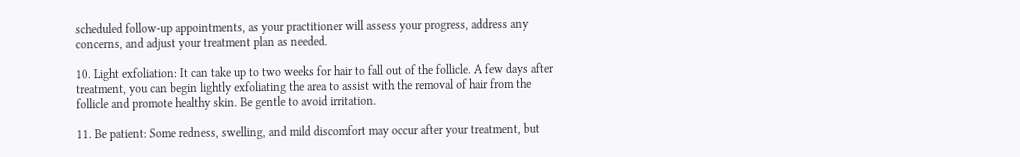scheduled follow-up appointments, as your practitioner will assess your progress, address any concerns, and adjust your treatment plan as needed.

10. Light exfoliation: It can take up to two weeks for hair to fall out of the follicle. A few days after treatment, you can begin lightly exfoliating the area to assist with the removal of hair from the follicle and promote healthy skin. Be gentle to avoid irritation.

11. Be patient: Some redness, swelling, and mild discomfort may occur after your treatment, but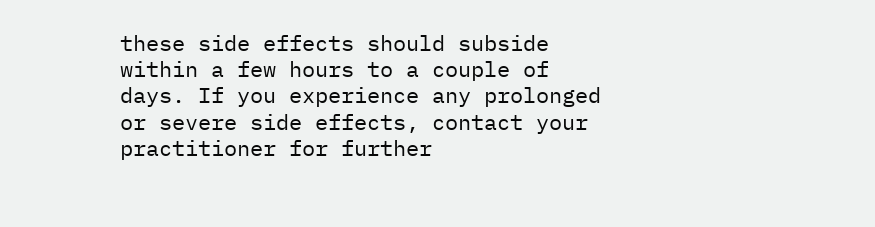these side effects should subside within a few hours to a couple of days. If you experience any prolonged or severe side effects, contact your practitioner for further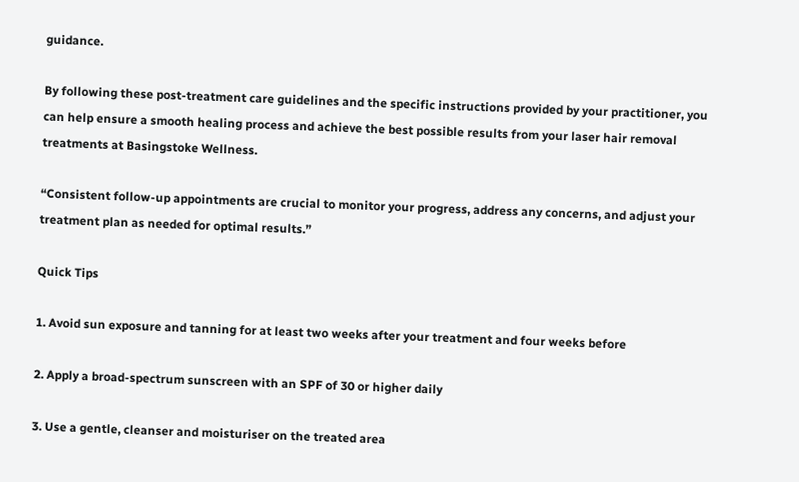guidance.

By following these post-treatment care guidelines and the specific instructions provided by your practitioner, you can help ensure a smooth healing process and achieve the best possible results from your laser hair removal treatments at Basingstoke Wellness.

“Consistent follow-up appointments are crucial to monitor your progress, address any concerns, and adjust your treatment plan as needed for optimal results.”

Quick Tips

1. Avoid sun exposure and tanning for at least two weeks after your treatment and four weeks before

2. Apply a broad-spectrum sunscreen with an SPF of 30 or higher daily

3. Use a gentle, cleanser and moisturiser on the treated area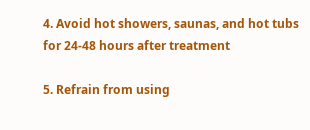4. Avoid hot showers, saunas, and hot tubs for 24-48 hours after treatment

5. Refrain from using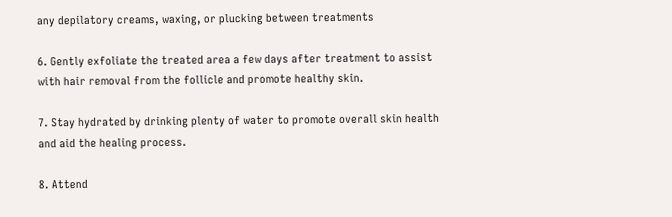any depilatory creams, waxing, or plucking between treatments

6. Gently exfoliate the treated area a few days after treatment to assist with hair removal from the follicle and promote healthy skin.

7. Stay hydrated by drinking plenty of water to promote overall skin health and aid the healing process.

8. Attend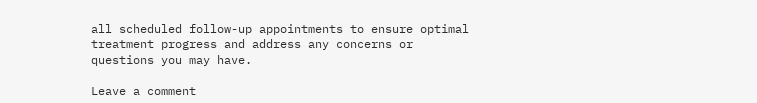all scheduled follow-up appointments to ensure optimal treatment progress and address any concerns or questions you may have.

Leave a comment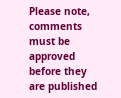Please note, comments must be approved before they are published